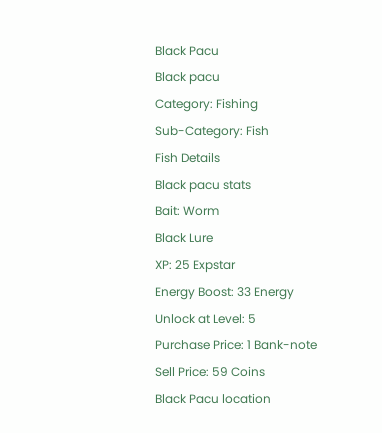Black Pacu
Black pacu
Category: Fishing
Sub-Category: Fish
Fish Details
Black pacu stats
Bait: Worm
Black Lure
XP: 25 Expstar
Energy Boost: 33 Energy
Unlock at Level: 5
Purchase Price: 1 Bank-note
Sell Price: 59 Coins
Black Pacu location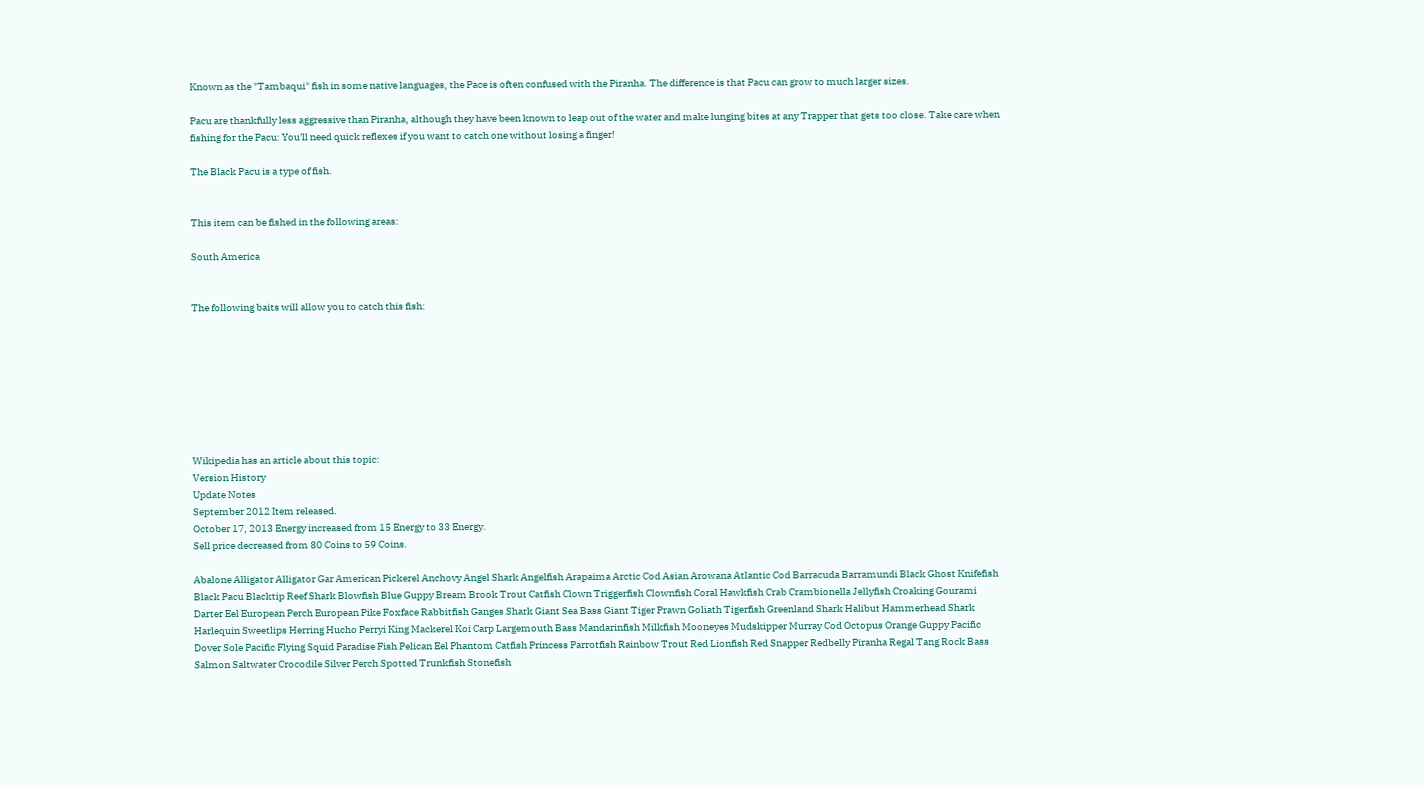Known as the "Tambaqui" fish in some native languages, the Pace is often confused with the Piranha. The difference is that Pacu can grow to much larger sizes.

Pacu are thankfully less aggressive than Piranha, although they have been known to leap out of the water and make lunging bites at any Trapper that gets too close. Take care when fishing for the Pacu: You'll need quick reflexes if you want to catch one without losing a finger!

The Black Pacu is a type of fish.


This item can be fished in the following areas:

South America


The following baits will allow you to catch this fish:








Wikipedia has an article about this topic:
Version History
Update Notes
September 2012 Item released.
October 17, 2013 Energy increased from 15 Energy to 33 Energy.
Sell price decreased from 80 Coins to 59 Coins.

Abalone Alligator Alligator Gar American Pickerel Anchovy Angel Shark Angelfish Arapaima Arctic Cod Asian Arowana Atlantic Cod Barracuda Barramundi Black Ghost Knifefish Black Pacu Blacktip Reef Shark Blowfish Blue Guppy Bream Brook Trout Catfish Clown Triggerfish Clownfish Coral Hawkfish Crab Crambionella Jellyfish Croaking Gourami Darter Eel European Perch European Pike Foxface Rabbitfish Ganges Shark Giant Sea Bass Giant Tiger Prawn Goliath Tigerfish Greenland Shark Halibut Hammerhead Shark Harlequin Sweetlips Herring Hucho Perryi King Mackerel Koi Carp Largemouth Bass Mandarinfish Milkfish Mooneyes Mudskipper Murray Cod Octopus Orange Guppy Pacific Dover Sole Pacific Flying Squid Paradise Fish Pelican Eel Phantom Catfish Princess Parrotfish Rainbow Trout Red Lionfish Red Snapper Redbelly Piranha Regal Tang Rock Bass Salmon Saltwater Crocodile Silver Perch Spotted Trunkfish Stonefish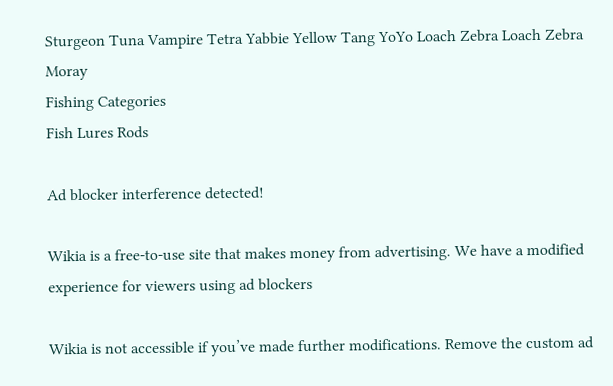Sturgeon Tuna Vampire Tetra Yabbie Yellow Tang YoYo Loach Zebra Loach Zebra Moray
Fishing Categories
Fish Lures Rods

Ad blocker interference detected!

Wikia is a free-to-use site that makes money from advertising. We have a modified experience for viewers using ad blockers

Wikia is not accessible if you’ve made further modifications. Remove the custom ad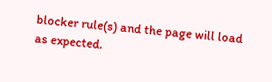blocker rule(s) and the page will load as expected.